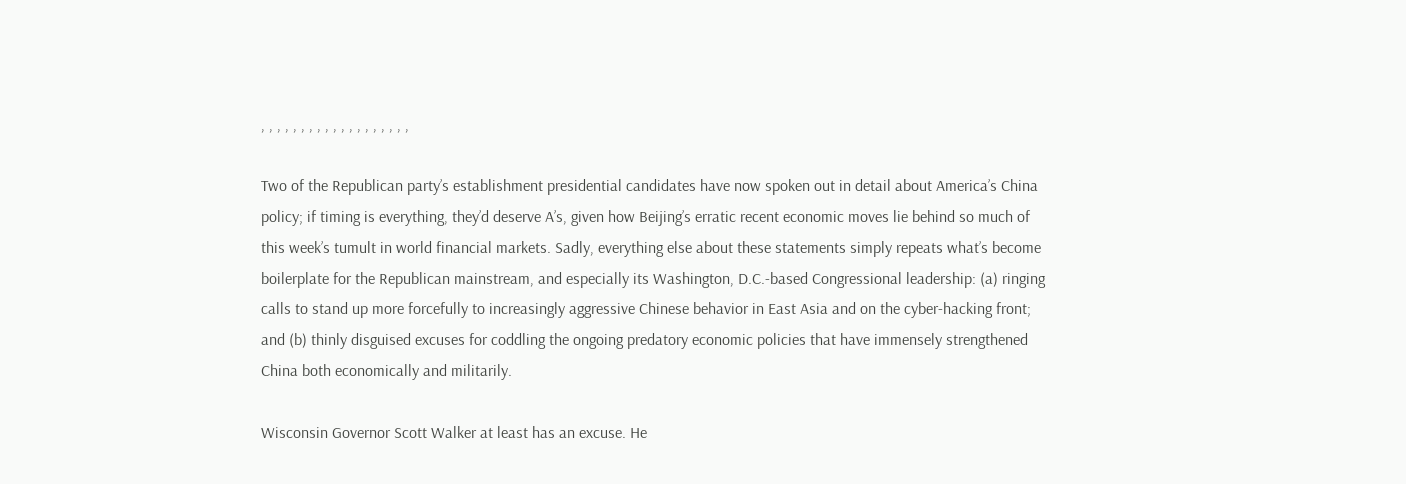, , , , , , , , , , , , , , , , , , ,

Two of the Republican party’s establishment presidential candidates have now spoken out in detail about America’s China policy; if timing is everything, they’d deserve A’s, given how Beijing’s erratic recent economic moves lie behind so much of this week’s tumult in world financial markets. Sadly, everything else about these statements simply repeats what’s become boilerplate for the Republican mainstream, and especially its Washington, D.C.-based Congressional leadership: (a) ringing calls to stand up more forcefully to increasingly aggressive Chinese behavior in East Asia and on the cyber-hacking front; and (b) thinly disguised excuses for coddling the ongoing predatory economic policies that have immensely strengthened China both economically and militarily.

Wisconsin Governor Scott Walker at least has an excuse. He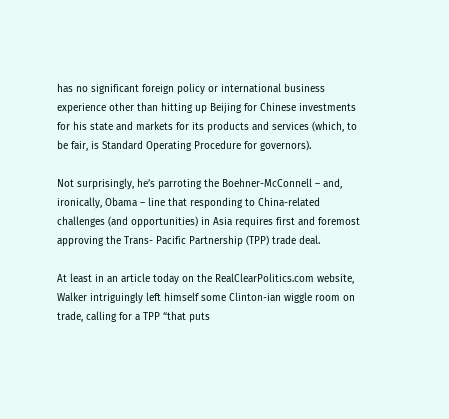has no significant foreign policy or international business experience other than hitting up Beijing for Chinese investments for his state and markets for its products and services (which, to be fair, is Standard Operating Procedure for governors).

Not surprisingly, he’s parroting the Boehner-McConnell – and, ironically, Obama – line that responding to China-related challenges (and opportunities) in Asia requires first and foremost approving the Trans- Pacific Partnership (TPP) trade deal.

At least in an article today on the RealClearPolitics.com website, Walker intriguingly left himself some Clinton-ian wiggle room on trade, calling for a TPP “that puts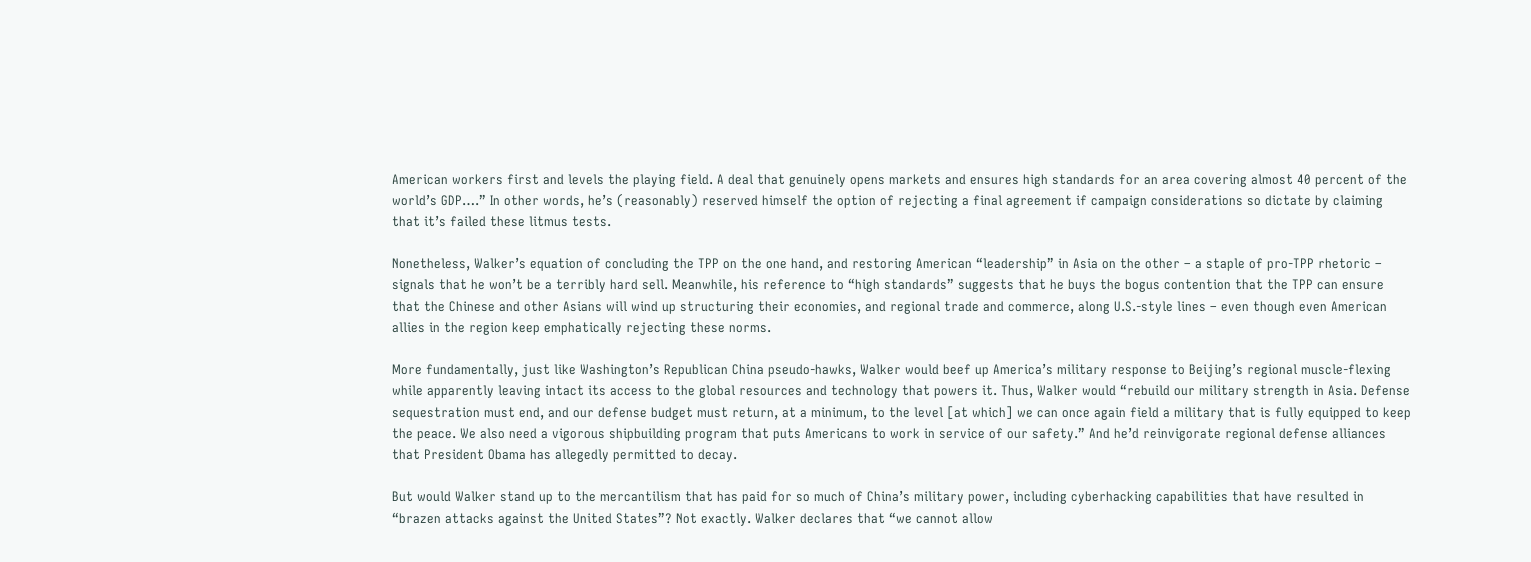American workers first and levels the playing field. A deal that genuinely opens markets and ensures high standards for an area covering almost 40 percent of the world’s GDP….” In other words, he’s (reasonably) reserved himself the option of rejecting a final agreement if campaign considerations so dictate by claiming that it’s failed these litmus tests.

Nonetheless, Walker’s equation of concluding the TPP on the one hand, and restoring American “leadership” in Asia on the other – a staple of pro-TPP rhetoric – signals that he won’t be a terribly hard sell. Meanwhile, his reference to “high standards” suggests that he buys the bogus contention that the TPP can ensure that the Chinese and other Asians will wind up structuring their economies, and regional trade and commerce, along U.S.-style lines – even though even American allies in the region keep emphatically rejecting these norms.

More fundamentally, just like Washington’s Republican China pseudo-hawks, Walker would beef up America’s military response to Beijing’s regional muscle-flexing while apparently leaving intact its access to the global resources and technology that powers it. Thus, Walker would “rebuild our military strength in Asia. Defense sequestration must end, and our defense budget must return, at a minimum, to the level [at which] we can once again field a military that is fully equipped to keep the peace. We also need a vigorous shipbuilding program that puts Americans to work in service of our safety.” And he’d reinvigorate regional defense alliances that President Obama has allegedly permitted to decay.

But would Walker stand up to the mercantilism that has paid for so much of China’s military power, including cyberhacking capabilities that have resulted in “brazen attacks against the United States”? Not exactly. Walker declares that “we cannot allow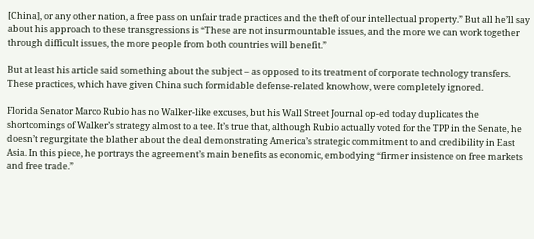[China], or any other nation, a free pass on unfair trade practices and the theft of our intellectual property.” But all he’ll say about his approach to these transgressions is “These are not insurmountable issues, and the more we can work together through difficult issues, the more people from both countries will benefit.”

But at least his article said something about the subject – as opposed to its treatment of corporate technology transfers. These practices, which have given China such formidable defense-related knowhow, were completely ignored.

Florida Senator Marco Rubio has no Walker-like excuses, but his Wall Street Journal op-ed today duplicates the shortcomings of Walker’s strategy almost to a tee. It’s true that, although Rubio actually voted for the TPP in the Senate, he doesn’t regurgitate the blather about the deal demonstrating America’s strategic commitment to and credibility in East Asia. In this piece, he portrays the agreement’s main benefits as economic, embodying “firmer insistence on free markets and free trade.”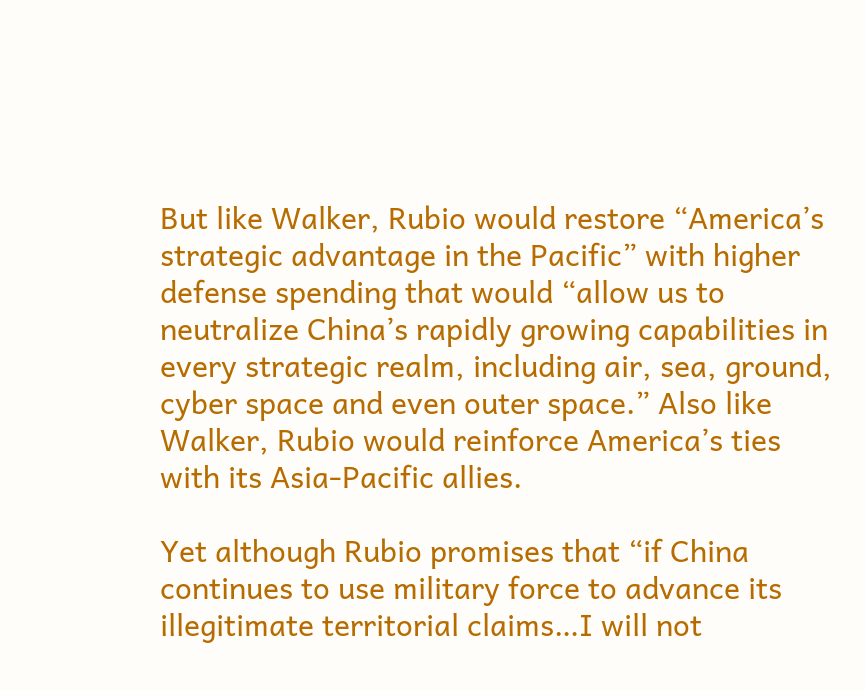But like Walker, Rubio would restore “America’s strategic advantage in the Pacific” with higher defense spending that would “allow us to neutralize China’s rapidly growing capabilities in every strategic realm, including air, sea, ground, cyber space and even outer space.” Also like Walker, Rubio would reinforce America’s ties with its Asia-Pacific allies.

Yet although Rubio promises that “if China continues to use military force to advance its illegitimate territorial claims…I will not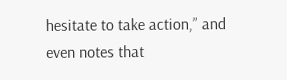hesitate to take action,” and even notes that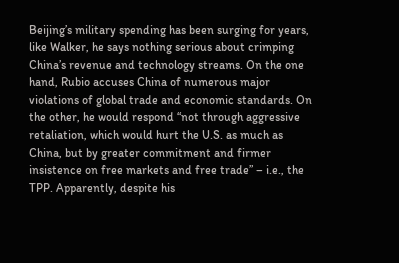Beijing’s military spending has been surging for years, like Walker, he says nothing serious about crimping China’s revenue and technology streams. On the one hand, Rubio accuses China of numerous major violations of global trade and economic standards. On the other, he would respond “not through aggressive retaliation, which would hurt the U.S. as much as China, but by greater commitment and firmer insistence on free markets and free trade” – i.e., the TPP. Apparently, despite his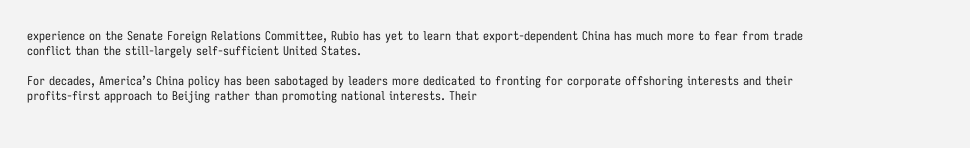experience on the Senate Foreign Relations Committee, Rubio has yet to learn that export-dependent China has much more to fear from trade conflict than the still-largely self-sufficient United States.

For decades, America’s China policy has been sabotaged by leaders more dedicated to fronting for corporate offshoring interests and their profits-first approach to Beijing rather than promoting national interests. Their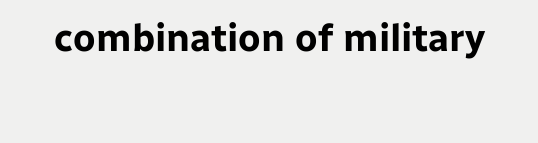combination of military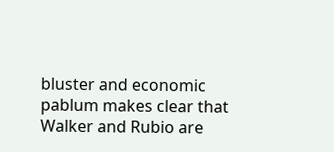bluster and economic pablum makes clear that Walker and Rubio are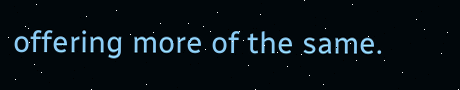offering more of the same.